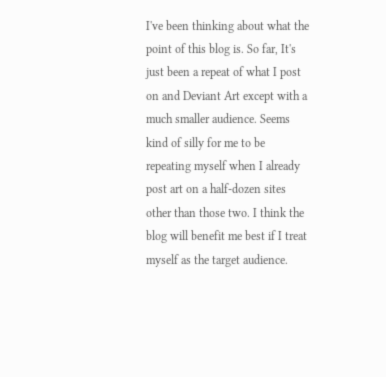I've been thinking about what the point of this blog is. So far, It's just been a repeat of what I post on and Deviant Art except with a much smaller audience. Seems kind of silly for me to be repeating myself when I already post art on a half-dozen sites other than those two. I think the blog will benefit me best if I treat myself as the target audience.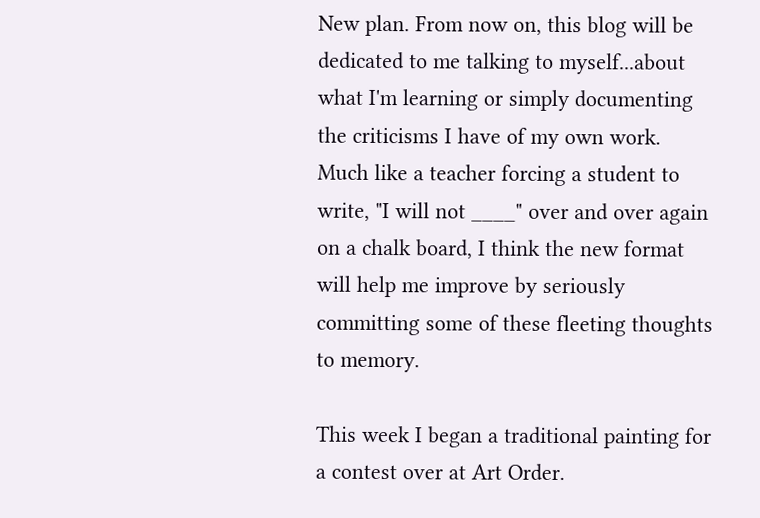New plan. From now on, this blog will be dedicated to me talking to myself...about what I'm learning or simply documenting the criticisms I have of my own work. Much like a teacher forcing a student to write, "I will not ____" over and over again on a chalk board, I think the new format will help me improve by seriously committing some of these fleeting thoughts to memory.

This week I began a traditional painting for a contest over at Art Order.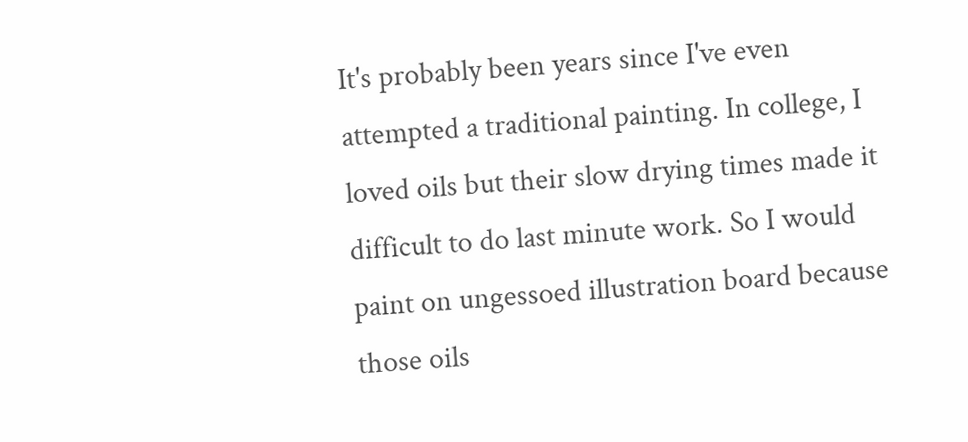It's probably been years since I've even attempted a traditional painting. In college, I loved oils but their slow drying times made it difficult to do last minute work. So I would paint on ungessoed illustration board because those oils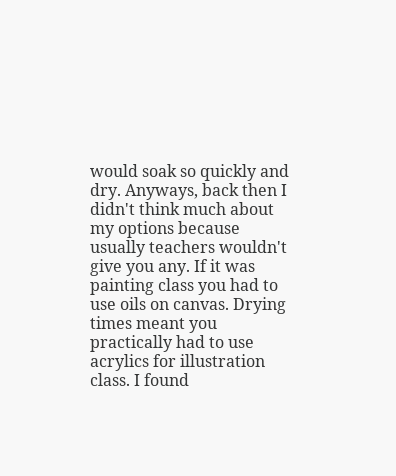would soak so quickly and dry. Anyways, back then I didn't think much about my options because usually teachers wouldn't give you any. If it was painting class you had to use oils on canvas. Drying times meant you practically had to use acrylics for illustration class. I found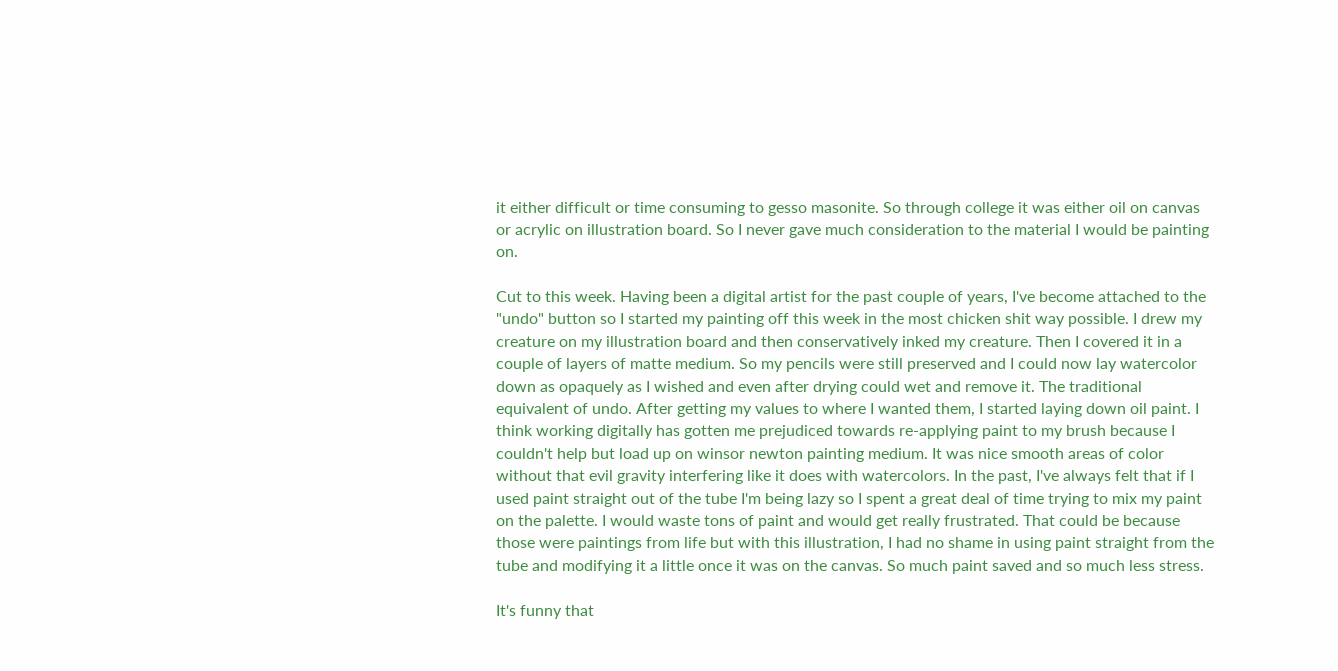it either difficult or time consuming to gesso masonite. So through college it was either oil on canvas or acrylic on illustration board. So I never gave much consideration to the material I would be painting on.

Cut to this week. Having been a digital artist for the past couple of years, I've become attached to the "undo" button so I started my painting off this week in the most chicken shit way possible. I drew my creature on my illustration board and then conservatively inked my creature. Then I covered it in a couple of layers of matte medium. So my pencils were still preserved and I could now lay watercolor down as opaquely as I wished and even after drying could wet and remove it. The traditional equivalent of undo. After getting my values to where I wanted them, I started laying down oil paint. I think working digitally has gotten me prejudiced towards re-applying paint to my brush because I couldn't help but load up on winsor newton painting medium. It was nice smooth areas of color without that evil gravity interfering like it does with watercolors. In the past, I've always felt that if I used paint straight out of the tube I'm being lazy so I spent a great deal of time trying to mix my paint on the palette. I would waste tons of paint and would get really frustrated. That could be because those were paintings from life but with this illustration, I had no shame in using paint straight from the tube and modifying it a little once it was on the canvas. So much paint saved and so much less stress.

It's funny that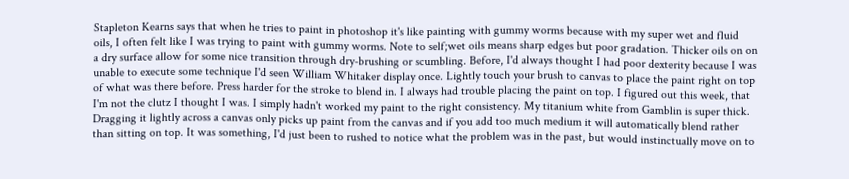Stapleton Kearns says that when he tries to paint in photoshop it's like painting with gummy worms because with my super wet and fluid oils, I often felt like I was trying to paint with gummy worms. Note to self;wet oils means sharp edges but poor gradation. Thicker oils on on a dry surface allow for some nice transition through dry-brushing or scumbling. Before, I'd always thought I had poor dexterity because I was unable to execute some technique I'd seen William Whitaker display once. Lightly touch your brush to canvas to place the paint right on top of what was there before. Press harder for the stroke to blend in. I always had trouble placing the paint on top. I figured out this week, that I'm not the clutz I thought I was. I simply hadn't worked my paint to the right consistency. My titanium white from Gamblin is super thick. Dragging it lightly across a canvas only picks up paint from the canvas and if you add too much medium it will automatically blend rather than sitting on top. It was something, I'd just been to rushed to notice what the problem was in the past, but would instinctually move on to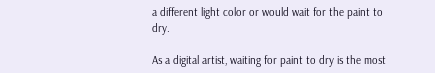a different light color or would wait for the paint to dry.

As a digital artist, waiting for paint to dry is the most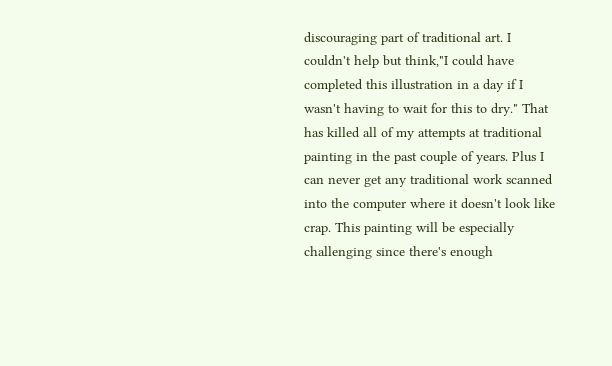discouraging part of traditional art. I couldn't help but think,"I could have completed this illustration in a day if I wasn't having to wait for this to dry." That has killed all of my attempts at traditional painting in the past couple of years. Plus I can never get any traditional work scanned into the computer where it doesn't look like crap. This painting will be especially challenging since there's enough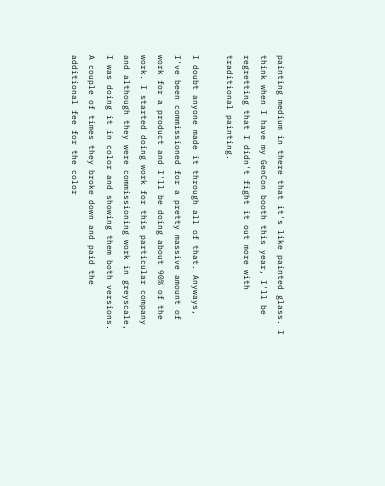painting medium in there that it's like painted glass. I think when I have my GenCon booth this year, I'll be regretting that I didn't fight it out more with traditional painting.

I doubt anyone made it through all of that. Anyways, I've been commissioned for a pretty massive amount of work for a product and I'll be doing about 90% of the work. I started doing work for this particular company and although they were commissioning work in greyscale, I was doing it in color and showing them both versions. A couple of times they broke down and paid the additional fee for the color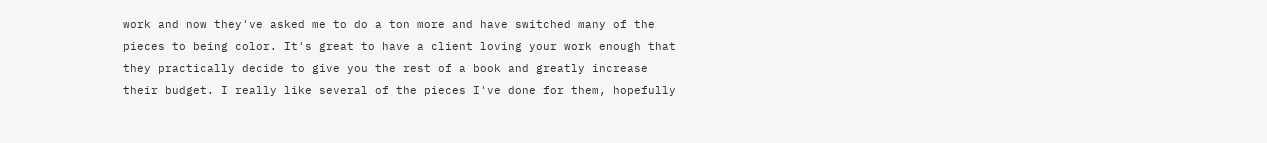work and now they've asked me to do a ton more and have switched many of the pieces to being color. It's great to have a client loving your work enough that they practically decide to give you the rest of a book and greatly increase their budget. I really like several of the pieces I've done for them, hopefully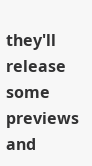they'll release some previews and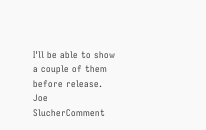I'll be able to show a couple of them before release.
Joe SlucherComment